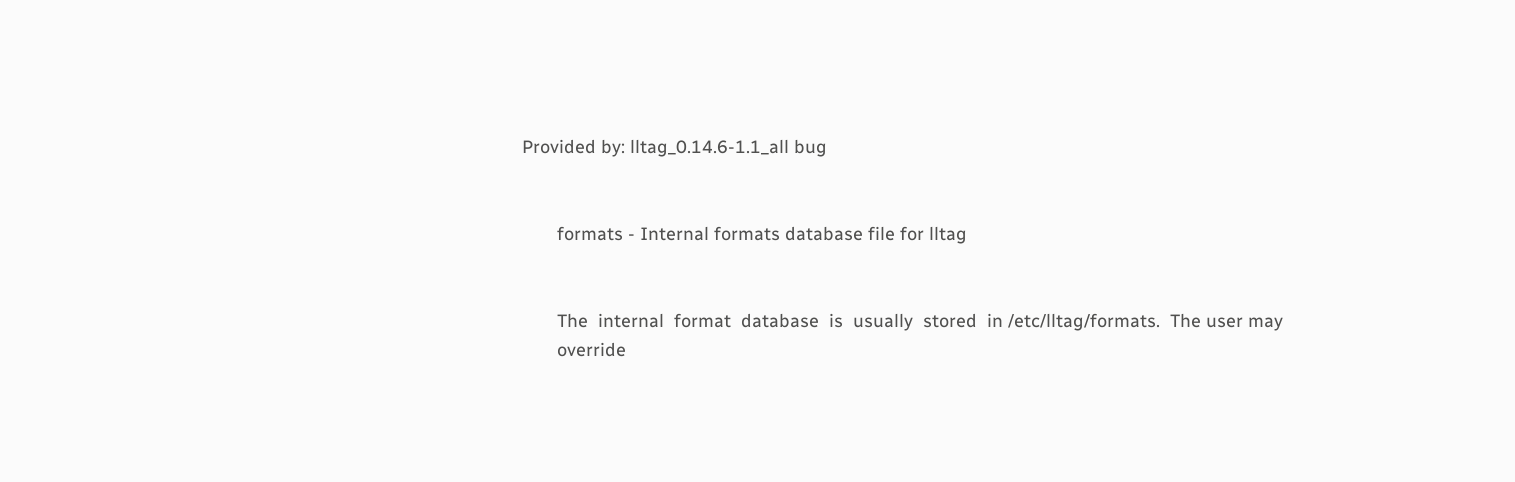Provided by: lltag_0.14.6-1.1_all bug


       formats - Internal formats database file for lltag


       The  internal  format  database  is  usually  stored  in /etc/lltag/formats.  The user may
       override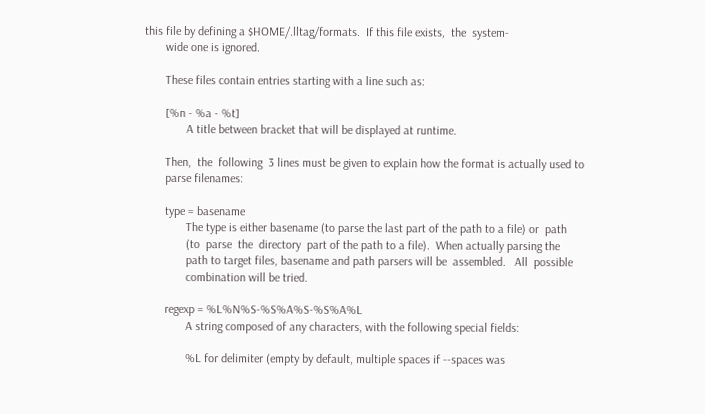this file by defining a $HOME/.lltag/formats.  If this file exists,  the  system-
       wide one is ignored.

       These files contain entries starting with a line such as:

       [%n - %a - %t]
              A title between bracket that will be displayed at runtime.

       Then,  the  following  3 lines must be given to explain how the format is actually used to
       parse filenames:

       type = basename
              The type is either basename (to parse the last part of the path to a file) or  path
              (to  parse  the  directory  part of the path to a file).  When actually parsing the
              path to target files, basename and path parsers will be  assembled.   All  possible
              combination will be tried.

       regexp = %L%N%S-%S%A%S-%S%A%L
              A string composed of any characters, with the following special fields:

              %L for delimiter (empty by default, multiple spaces if --spaces was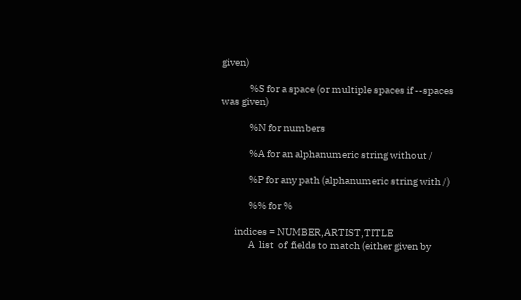given)

              %S for a space (or multiple spaces if --spaces was given)

              %N for numbers

              %A for an alphanumeric string without /

              %P for any path (alphanumeric string with /)

              %% for %

       indices = NUMBER,ARTIST,TITLE
              A  list  of  fields to match (either given by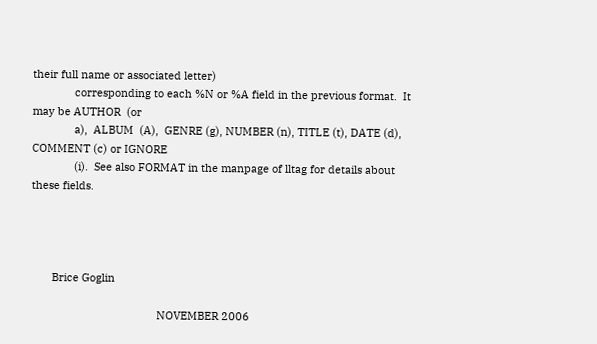their full name or associated letter)
              corresponding to each %N or %A field in the previous format.  It may be AUTHOR  (or
              a),  ALBUM  (A),  GENRE (g), NUMBER (n), TITLE (t), DATE (d), COMMENT (c) or IGNORE
              (i).  See also FORMAT in the manpage of lltag for details about these fields.




       Brice Goglin

                                          NOVEMBER 2006